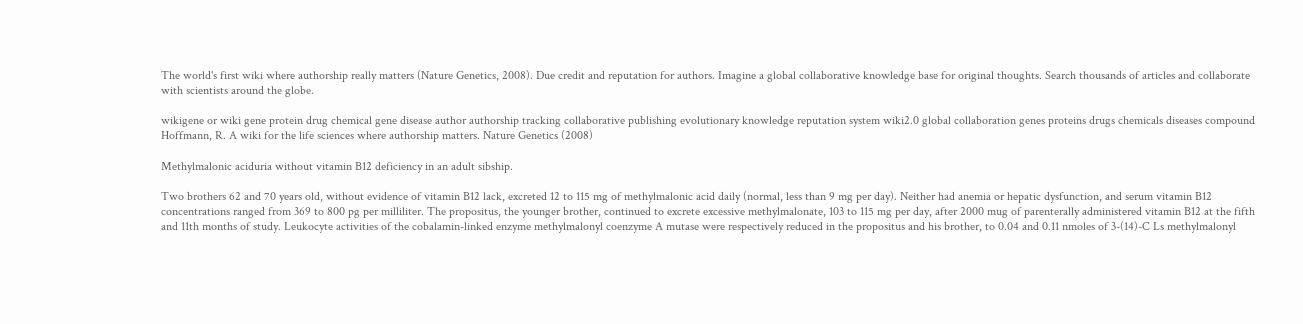The world's first wiki where authorship really matters (Nature Genetics, 2008). Due credit and reputation for authors. Imagine a global collaborative knowledge base for original thoughts. Search thousands of articles and collaborate with scientists around the globe.

wikigene or wiki gene protein drug chemical gene disease author authorship tracking collaborative publishing evolutionary knowledge reputation system wiki2.0 global collaboration genes proteins drugs chemicals diseases compound
Hoffmann, R. A wiki for the life sciences where authorship matters. Nature Genetics (2008)

Methylmalonic aciduria without vitamin B12 deficiency in an adult sibship.

Two brothers 62 and 70 years old, without evidence of vitamin B12 lack, excreted 12 to 115 mg of methylmalonic acid daily (normal, less than 9 mg per day). Neither had anemia or hepatic dysfunction, and serum vitamin B12 concentrations ranged from 369 to 800 pg per milliliter. The propositus, the younger brother, continued to excrete excessive methylmalonate, 103 to 115 mg per day, after 2000 mug of parenterally administered vitamin B12 at the fifth and 11th months of study. Leukocyte activities of the cobalamin-linked enzyme methylmalonyl coenzyme A mutase were respectively reduced in the propositus and his brother, to 0.04 and 0.11 nmoles of 3-(14)-C Ls methylmalonyl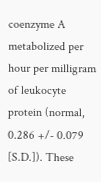coenzyme A metabolized per hour per milligram of leukocyte protein (normal, 0.286 +/- 0.079 [S.D.]). These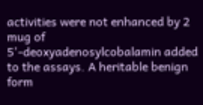activities were not enhanced by 2 mug of 5'-deoxyadenosylcobalamin added to the assays. A heritable benign form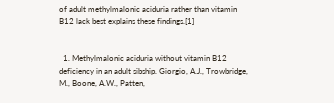of adult methylmalonic aciduria rather than vitamin B12 lack best explains these findings.[1]


  1. Methylmalonic aciduria without vitamin B12 deficiency in an adult sibship. Giorgio, A.J., Trowbridge, M., Boone, A.W., Patten,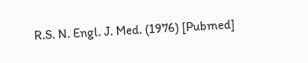R.S. N. Engl. J. Med. (1976) [Pubmed]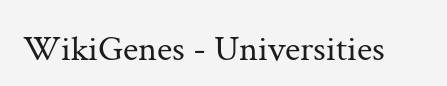WikiGenes - Universities